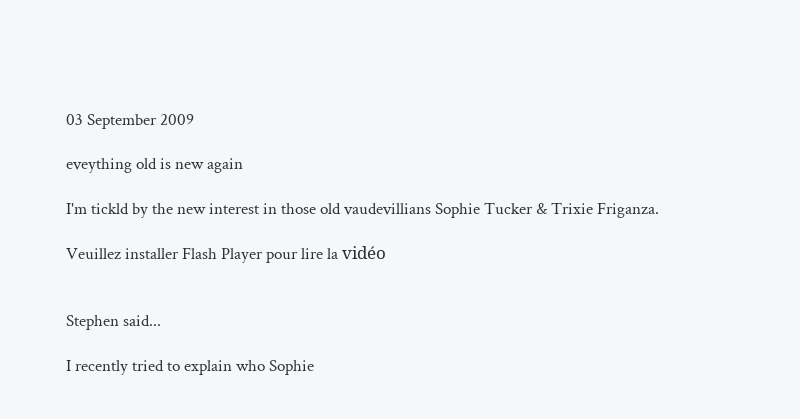03 September 2009

eveything old is new again

I'm tickld by the new interest in those old vaudevillians Sophie Tucker & Trixie Friganza.

Veuillez installer Flash Player pour lire la vidéo


Stephen said...

I recently tried to explain who Sophie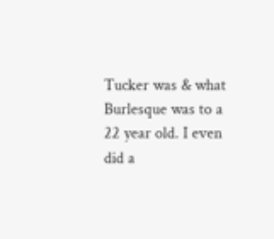Tucker was & what Burlesque was to a 22 year old. I even did a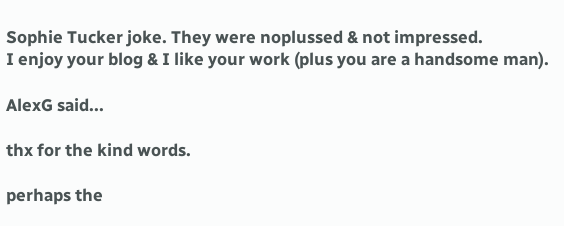Sophie Tucker joke. They were noplussed & not impressed.
I enjoy your blog & I like your work (plus you are a handsome man).

AlexG said...

thx for the kind words.

perhaps the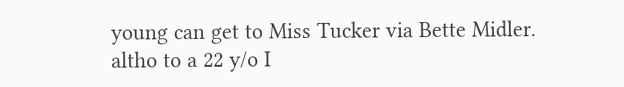young can get to Miss Tucker via Bette Midler. altho to a 22 y/o I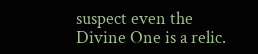suspect even the Divine One is a relic.